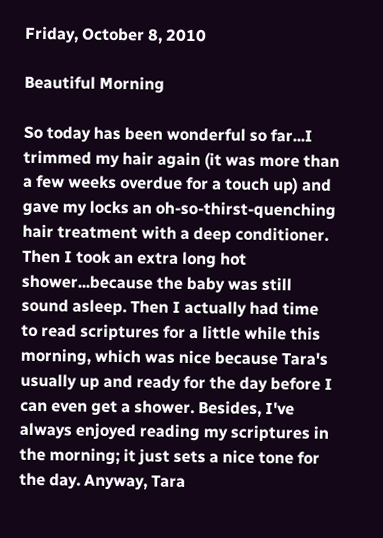Friday, October 8, 2010

Beautiful Morning

So today has been wonderful so far...I trimmed my hair again (it was more than a few weeks overdue for a touch up) and gave my locks an oh-so-thirst-quenching hair treatment with a deep conditioner. Then I took an extra long hot shower...because the baby was still sound asleep. Then I actually had time to read scriptures for a little while this morning, which was nice because Tara's usually up and ready for the day before I can even get a shower. Besides, I've always enjoyed reading my scriptures in the morning; it just sets a nice tone for the day. Anyway, Tara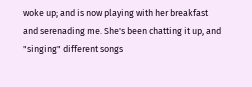woke up; and is now playing with her breakfast and serenading me. She's been chatting it up, and "singing" different songs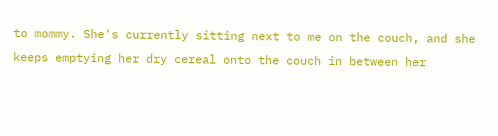to mommy. She's currently sitting next to me on the couch, and she keeps emptying her dry cereal onto the couch in between her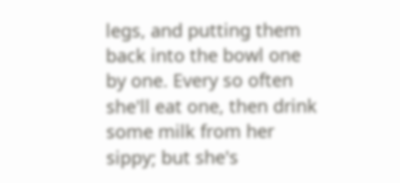legs, and putting them back into the bowl one by one. Every so often she'll eat one, then drink some milk from her sippy; but she's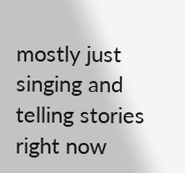mostly just singing and telling stories right now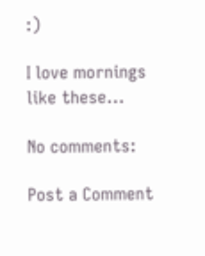:)

I love mornings like these...

No comments:

Post a Comment